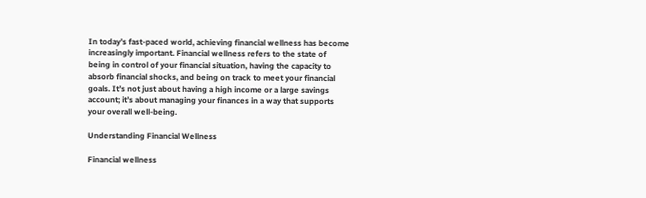In today’s fast-paced world, achieving financial wellness has become increasingly important. Financial wellness refers to the state of being in control of your financial situation, having the capacity to absorb financial shocks, and being on track to meet your financial goals. It’s not just about having a high income or a large savings account; it’s about managing your finances in a way that supports your overall well-being.

Understanding Financial Wellness

Financial wellness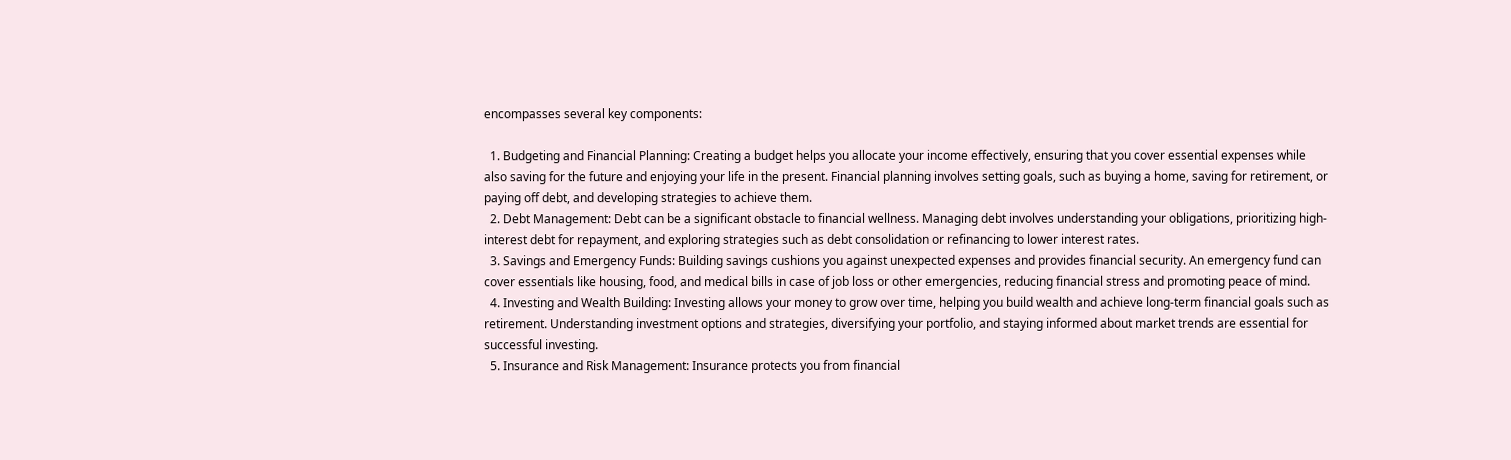encompasses several key components:

  1. Budgeting and Financial Planning: Creating a budget helps you allocate your income effectively, ensuring that you cover essential expenses while also saving for the future and enjoying your life in the present. Financial planning involves setting goals, such as buying a home, saving for retirement, or paying off debt, and developing strategies to achieve them.
  2. Debt Management: Debt can be a significant obstacle to financial wellness. Managing debt involves understanding your obligations, prioritizing high-interest debt for repayment, and exploring strategies such as debt consolidation or refinancing to lower interest rates.
  3. Savings and Emergency Funds: Building savings cushions you against unexpected expenses and provides financial security. An emergency fund can cover essentials like housing, food, and medical bills in case of job loss or other emergencies, reducing financial stress and promoting peace of mind.
  4. Investing and Wealth Building: Investing allows your money to grow over time, helping you build wealth and achieve long-term financial goals such as retirement. Understanding investment options and strategies, diversifying your portfolio, and staying informed about market trends are essential for successful investing.
  5. Insurance and Risk Management: Insurance protects you from financial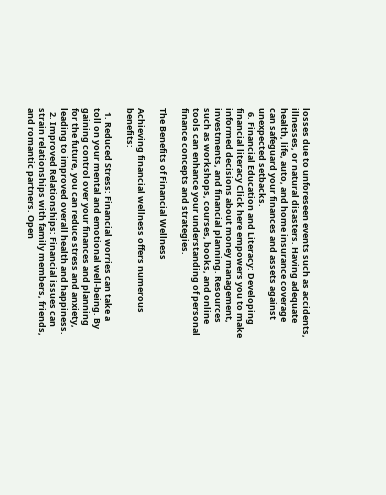losses due to unforeseen events such as accidents, illnesses, or natural disasters. Having adequate health, life, auto, and home insurance coverage can safeguard your finances and assets against unexpected setbacks.
  6. Financial Education and Literacy: Developing financial literacy Click here empowers you to make informed decisions about money management, investments, and financial planning. Resources such as workshops, courses, books, and online tools can enhance your understanding of personal finance concepts and strategies.

The Benefits of Financial Wellness

Achieving financial wellness offers numerous benefits:

  1. Reduced Stress: Financial worries can take a toll on your mental and emotional well-being. By gaining control over your finances and planning for the future, you can reduce stress and anxiety, leading to improved overall health and happiness.
  2. Improved Relationships: Financial issues can strain relationships with family members, friends, and romantic partners. Open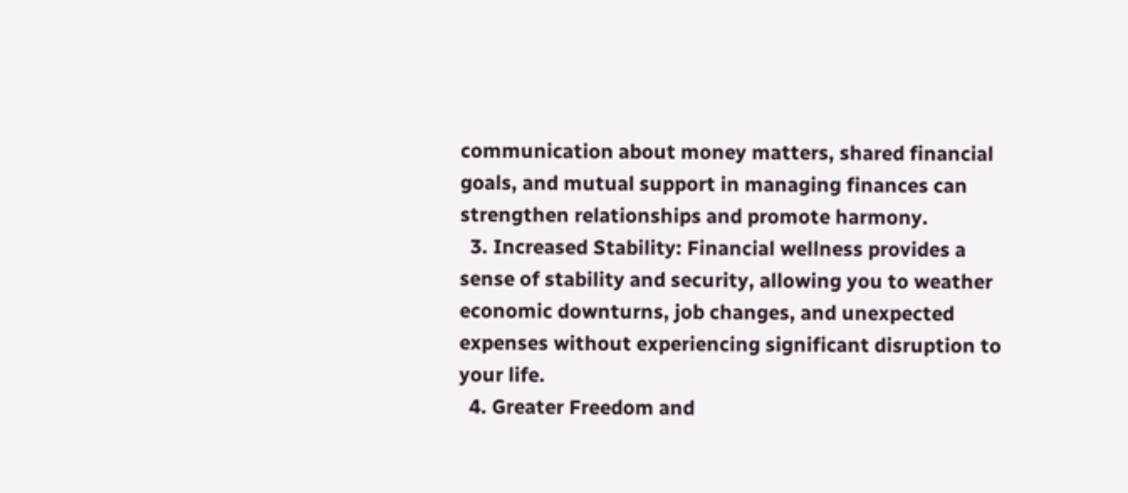communication about money matters, shared financial goals, and mutual support in managing finances can strengthen relationships and promote harmony.
  3. Increased Stability: Financial wellness provides a sense of stability and security, allowing you to weather economic downturns, job changes, and unexpected expenses without experiencing significant disruption to your life.
  4. Greater Freedom and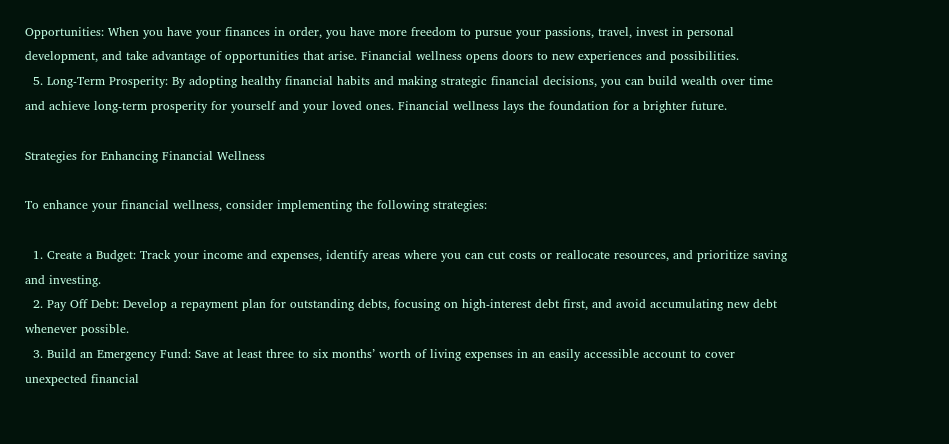Opportunities: When you have your finances in order, you have more freedom to pursue your passions, travel, invest in personal development, and take advantage of opportunities that arise. Financial wellness opens doors to new experiences and possibilities.
  5. Long-Term Prosperity: By adopting healthy financial habits and making strategic financial decisions, you can build wealth over time and achieve long-term prosperity for yourself and your loved ones. Financial wellness lays the foundation for a brighter future.

Strategies for Enhancing Financial Wellness

To enhance your financial wellness, consider implementing the following strategies:

  1. Create a Budget: Track your income and expenses, identify areas where you can cut costs or reallocate resources, and prioritize saving and investing.
  2. Pay Off Debt: Develop a repayment plan for outstanding debts, focusing on high-interest debt first, and avoid accumulating new debt whenever possible.
  3. Build an Emergency Fund: Save at least three to six months’ worth of living expenses in an easily accessible account to cover unexpected financial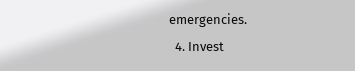emergencies.
  4. Invest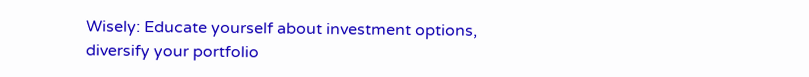Wisely: Educate yourself about investment options, diversify your portfolio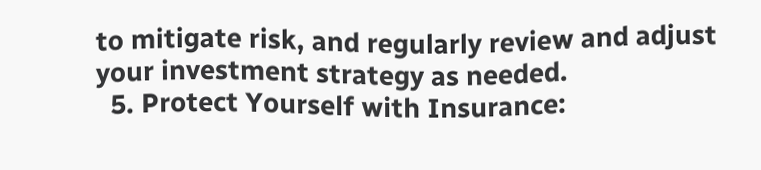to mitigate risk, and regularly review and adjust your investment strategy as needed.
  5. Protect Yourself with Insurance: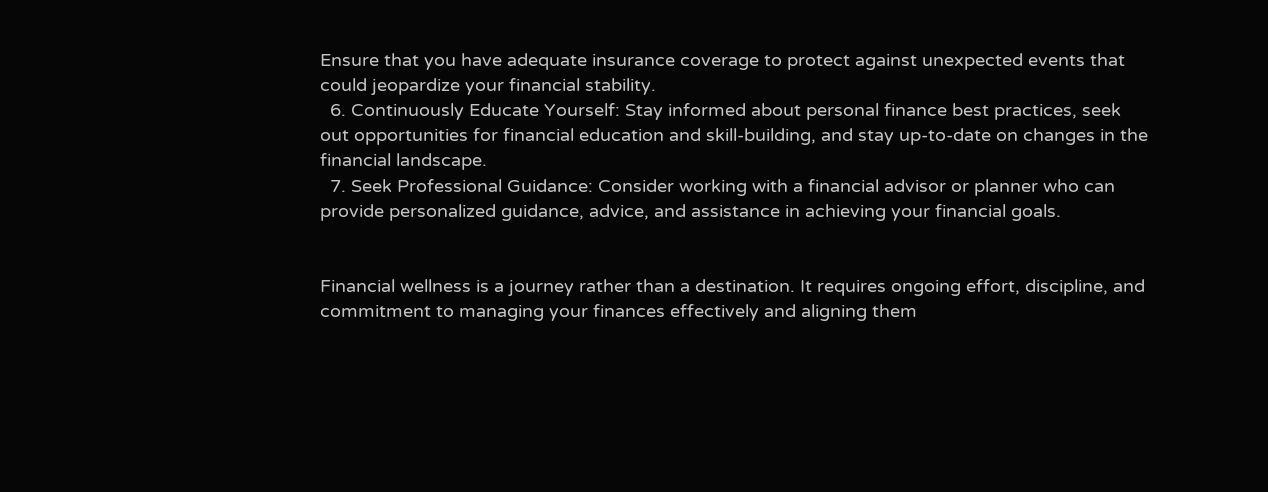Ensure that you have adequate insurance coverage to protect against unexpected events that could jeopardize your financial stability.
  6. Continuously Educate Yourself: Stay informed about personal finance best practices, seek out opportunities for financial education and skill-building, and stay up-to-date on changes in the financial landscape.
  7. Seek Professional Guidance: Consider working with a financial advisor or planner who can provide personalized guidance, advice, and assistance in achieving your financial goals.


Financial wellness is a journey rather than a destination. It requires ongoing effort, discipline, and commitment to managing your finances effectively and aligning them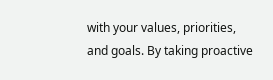with your values, priorities, and goals. By taking proactive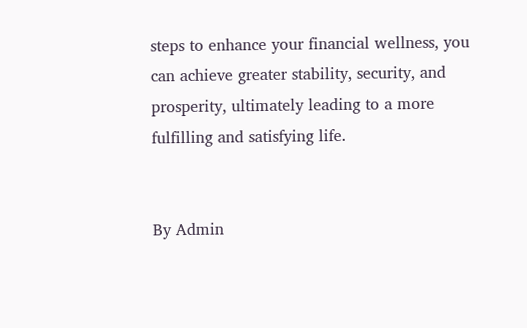steps to enhance your financial wellness, you can achieve greater stability, security, and prosperity, ultimately leading to a more fulfilling and satisfying life.


By Admin